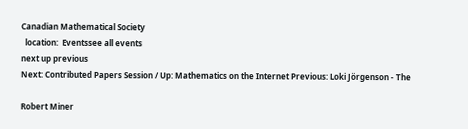Canadian Mathematical Society
  location:  Eventssee all events
next up previous
Next: Contributed Papers Session / Up: Mathematics on the Internet Previous: Loki Jörgenson - The

Robert Miner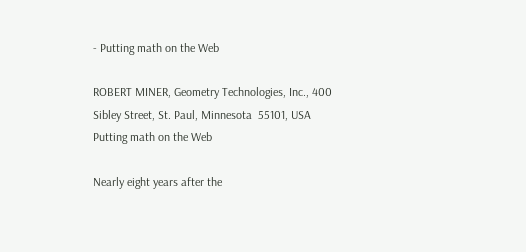- Putting math on the Web

ROBERT MINER, Geometry Technologies, Inc., 400 Sibley Street, St. Paul, Minnesota  55101, USA
Putting math on the Web

Nearly eight years after the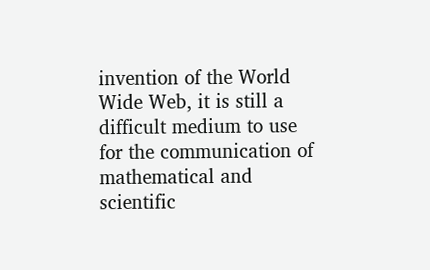invention of the World Wide Web, it is still a difficult medium to use for the communication of mathematical and scientific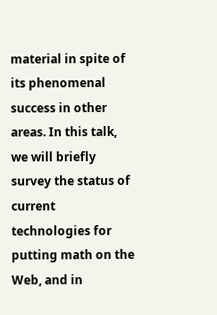material in spite of its phenomenal success in other areas. In this talk, we will briefly survey the status of current technologies for putting math on the Web, and in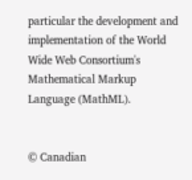particular the development and implementation of the World Wide Web Consortium's Mathematical Markup Language (MathML).


© Canadian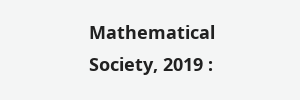Mathematical Society, 2019 :